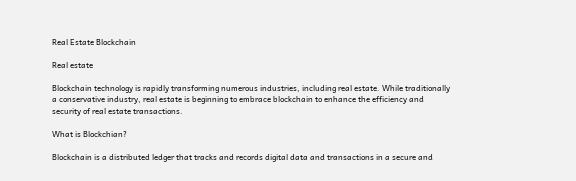Real Estate Blockchain

Real estate

Blockchain technology is rapidly transforming numerous industries, including real estate. While traditionally a conservative industry, real estate is beginning to embrace blockchain to enhance the efficiency and security of real estate transactions.

What is Blockchian?

Blockchain is a distributed ledger that tracks and records digital data and transactions in a secure and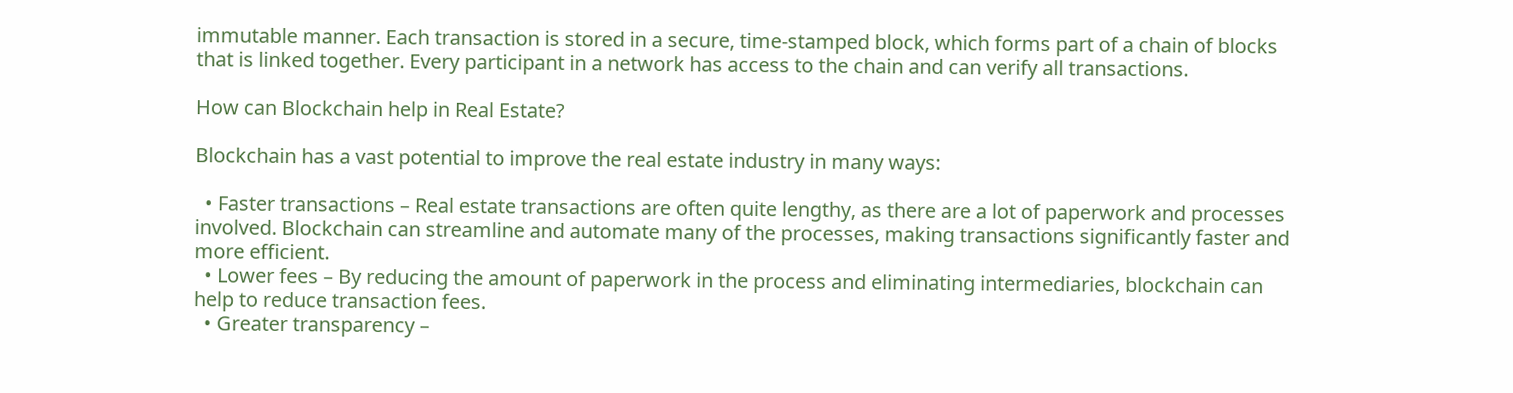immutable manner. Each transaction is stored in a secure, time-stamped block, which forms part of a chain of blocks that is linked together. Every participant in a network has access to the chain and can verify all transactions.

How can Blockchain help in Real Estate?

Blockchain has a vast potential to improve the real estate industry in many ways:

  • Faster transactions – Real estate transactions are often quite lengthy, as there are a lot of paperwork and processes involved. Blockchain can streamline and automate many of the processes, making transactions significantly faster and more efficient.
  • Lower fees – By reducing the amount of paperwork in the process and eliminating intermediaries, blockchain can help to reduce transaction fees.
  • Greater transparency –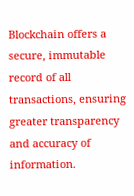Blockchain offers a secure, immutable record of all transactions, ensuring greater transparency and accuracy of information.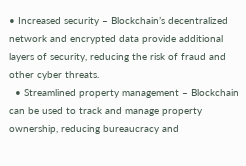• Increased security – Blockchain’s decentralized network and encrypted data provide additional layers of security, reducing the risk of fraud and other cyber threats.
  • Streamlined property management – Blockchain can be used to track and manage property ownership, reducing bureaucracy and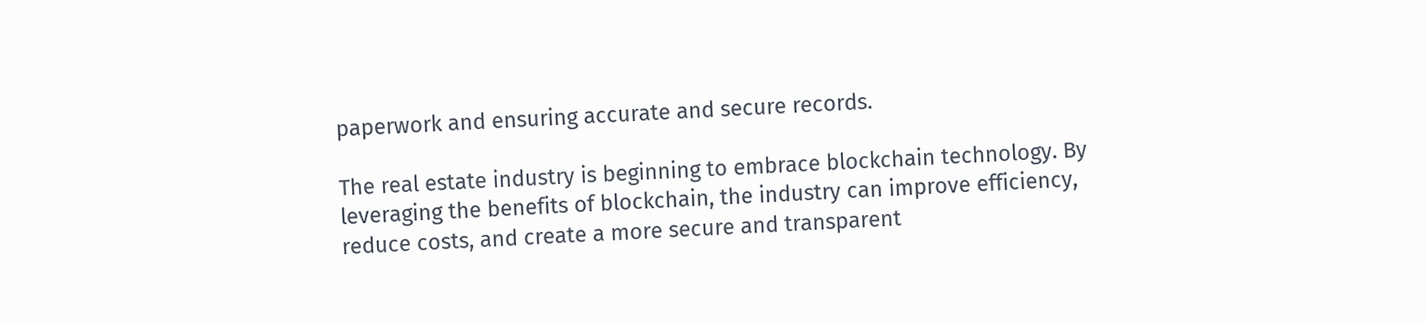paperwork and ensuring accurate and secure records.

The real estate industry is beginning to embrace blockchain technology. By leveraging the benefits of blockchain, the industry can improve efficiency, reduce costs, and create a more secure and transparent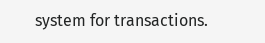system for transactions.